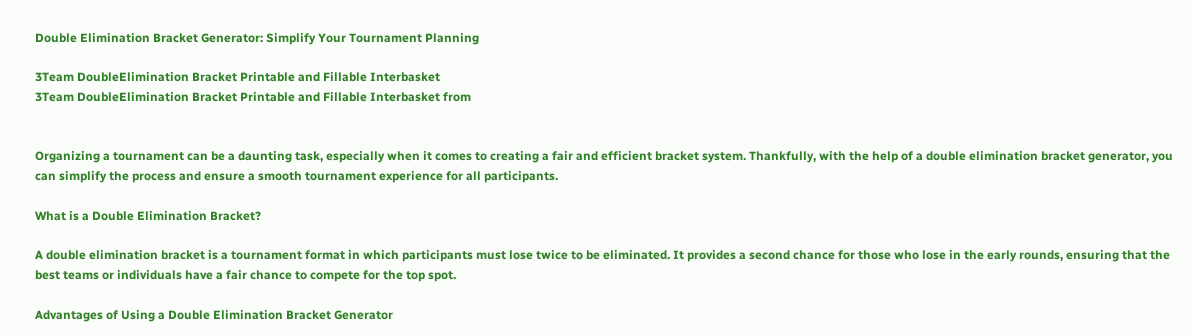Double Elimination Bracket Generator: Simplify Your Tournament Planning

3Team DoubleElimination Bracket Printable and Fillable Interbasket
3Team DoubleElimination Bracket Printable and Fillable Interbasket from


Organizing a tournament can be a daunting task, especially when it comes to creating a fair and efficient bracket system. Thankfully, with the help of a double elimination bracket generator, you can simplify the process and ensure a smooth tournament experience for all participants.

What is a Double Elimination Bracket?

A double elimination bracket is a tournament format in which participants must lose twice to be eliminated. It provides a second chance for those who lose in the early rounds, ensuring that the best teams or individuals have a fair chance to compete for the top spot.

Advantages of Using a Double Elimination Bracket Generator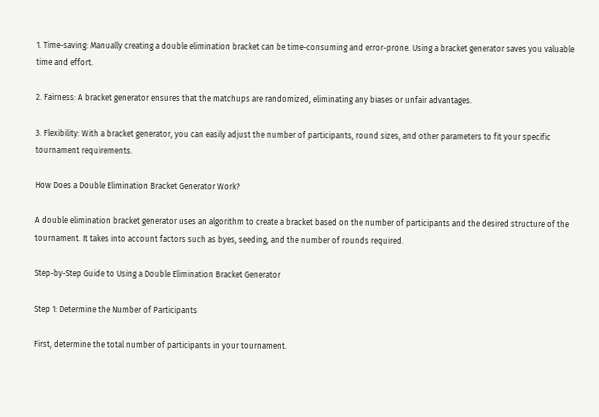1. Time-saving: Manually creating a double elimination bracket can be time-consuming and error-prone. Using a bracket generator saves you valuable time and effort.

2. Fairness: A bracket generator ensures that the matchups are randomized, eliminating any biases or unfair advantages.

3. Flexibility: With a bracket generator, you can easily adjust the number of participants, round sizes, and other parameters to fit your specific tournament requirements.

How Does a Double Elimination Bracket Generator Work?

A double elimination bracket generator uses an algorithm to create a bracket based on the number of participants and the desired structure of the tournament. It takes into account factors such as byes, seeding, and the number of rounds required.

Step-by-Step Guide to Using a Double Elimination Bracket Generator

Step 1: Determine the Number of Participants

First, determine the total number of participants in your tournament.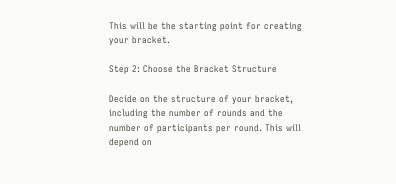This will be the starting point for creating your bracket.

Step 2: Choose the Bracket Structure

Decide on the structure of your bracket, including the number of rounds and the number of participants per round. This will depend on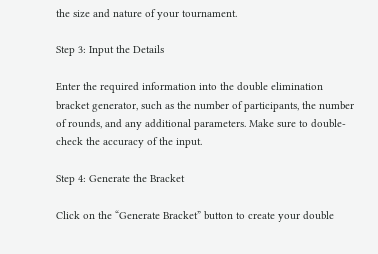the size and nature of your tournament.

Step 3: Input the Details

Enter the required information into the double elimination bracket generator, such as the number of participants, the number of rounds, and any additional parameters. Make sure to double-check the accuracy of the input.

Step 4: Generate the Bracket

Click on the “Generate Bracket” button to create your double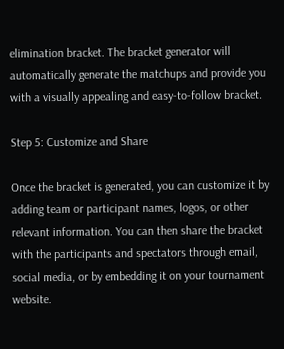elimination bracket. The bracket generator will automatically generate the matchups and provide you with a visually appealing and easy-to-follow bracket.

Step 5: Customize and Share

Once the bracket is generated, you can customize it by adding team or participant names, logos, or other relevant information. You can then share the bracket with the participants and spectators through email, social media, or by embedding it on your tournament website.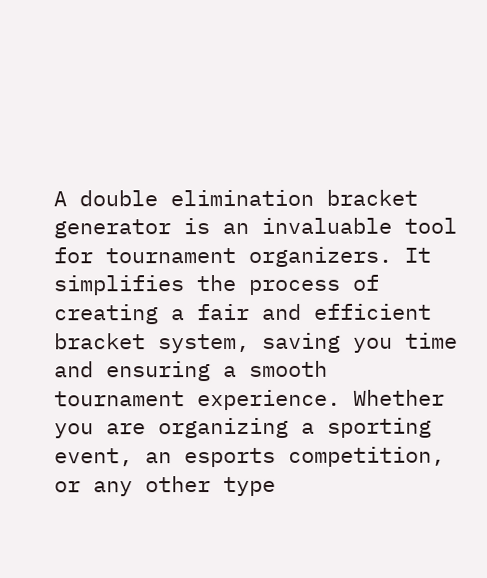A double elimination bracket generator is an invaluable tool for tournament organizers. It simplifies the process of creating a fair and efficient bracket system, saving you time and ensuring a smooth tournament experience. Whether you are organizing a sporting event, an esports competition, or any other type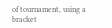of tournament, using a bracket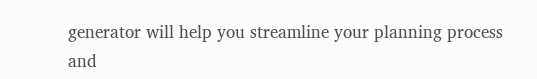generator will help you streamline your planning process and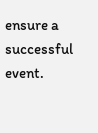ensure a successful event.